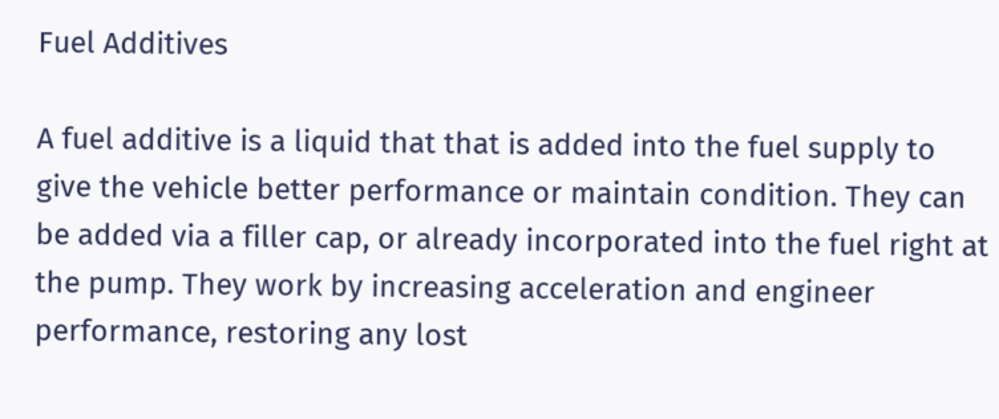Fuel Additives

A fuel additive is a liquid that that is added into the fuel supply to give the vehicle better performance or maintain condition. They can be added via a filler cap, or already incorporated into the fuel right at the pump. They work by increasing acceleration and engineer performance, restoring any lost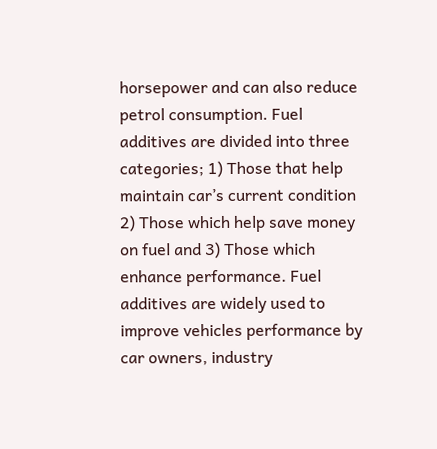horsepower and can also reduce petrol consumption. Fuel additives are divided into three categories; 1) Those that help maintain car’s current condition 2) Those which help save money on fuel and 3) Those which enhance performance. Fuel additives are widely used to improve vehicles performance by car owners, industry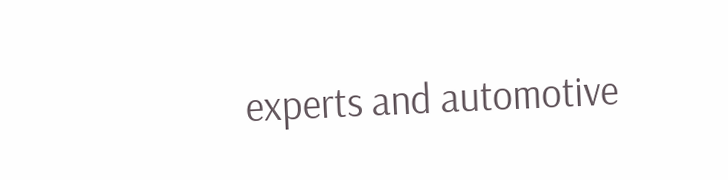experts and automotive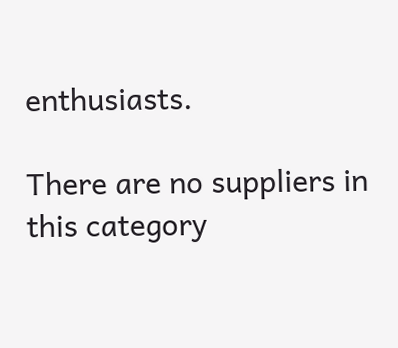enthusiasts.

There are no suppliers in this category